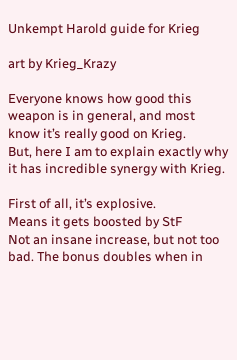Unkempt Harold guide for Krieg

art by Krieg_Krazy

Everyone knows how good this weapon is in general, and most know it’s really good on Krieg.
But, here I am to explain exactly why it has incredible synergy with Krieg.

First of all, it’s explosive.
Means it gets boosted by StF
Not an insane increase, but not too bad. The bonus doubles when in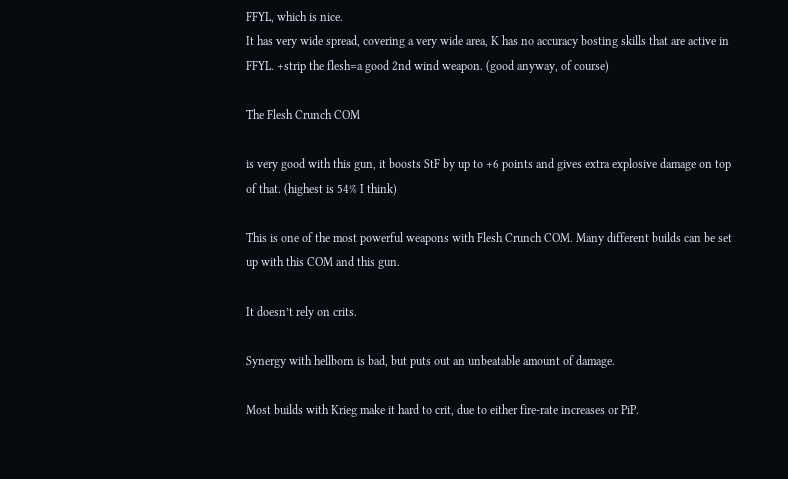FFYL, which is nice.
It has very wide spread, covering a very wide area, K has no accuracy bosting skills that are active in FFYL. +strip the flesh=a good 2nd wind weapon. (good anyway, of course)

The Flesh Crunch COM

is very good with this gun, it boosts StF by up to +6 points and gives extra explosive damage on top of that. (highest is 54% I think)

This is one of the most powerful weapons with Flesh Crunch COM. Many different builds can be set up with this COM and this gun.

It doesn’t rely on crits.

Synergy with hellborn is bad, but puts out an unbeatable amount of damage.

Most builds with Krieg make it hard to crit, due to either fire-rate increases or PiP.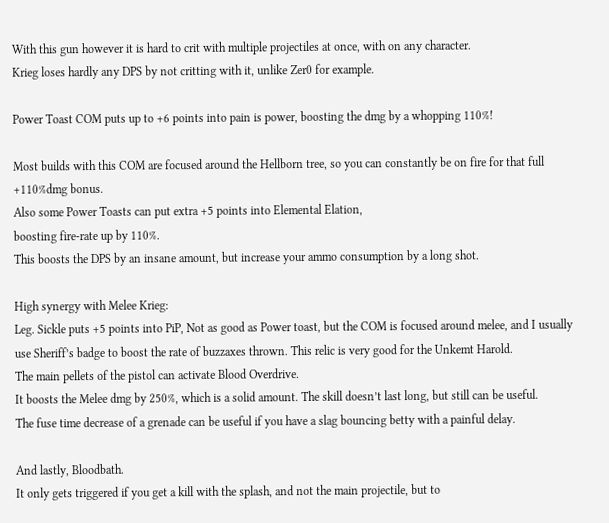With this gun however it is hard to crit with multiple projectiles at once, with on any character.
Krieg loses hardly any DPS by not critting with it, unlike Zer0 for example.

Power Toast COM puts up to +6 points into pain is power, boosting the dmg by a whopping 110%!

Most builds with this COM are focused around the Hellborn tree, so you can constantly be on fire for that full +110%dmg bonus.
Also some Power Toasts can put extra +5 points into Elemental Elation,
boosting fire-rate up by 110%.
This boosts the DPS by an insane amount, but increase your ammo consumption by a long shot.

High synergy with Melee Krieg:
Leg. Sickle puts +5 points into PiP, Not as good as Power toast, but the COM is focused around melee, and I usually use Sheriff’s badge to boost the rate of buzzaxes thrown. This relic is very good for the Unkemt Harold.
The main pellets of the pistol can activate Blood Overdrive.
It boosts the Melee dmg by 250%, which is a solid amount. The skill doesn’t last long, but still can be useful.
The fuse time decrease of a grenade can be useful if you have a slag bouncing betty with a painful delay.

And lastly, Bloodbath.
It only gets triggered if you get a kill with the splash, and not the main projectile, but to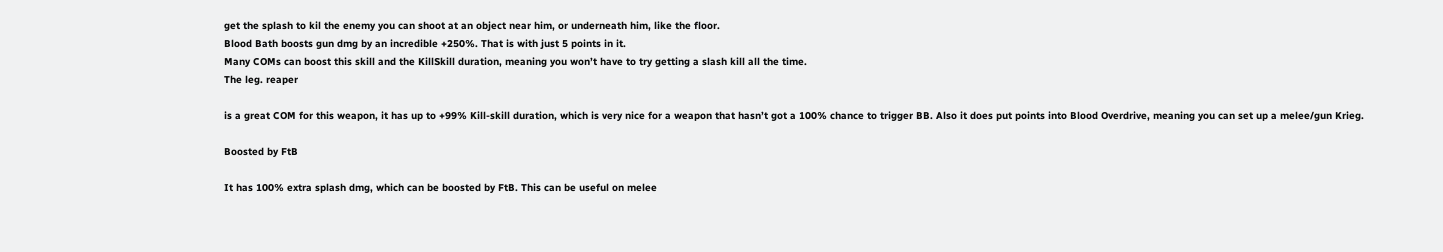get the splash to kil the enemy you can shoot at an object near him, or underneath him, like the floor.
Blood Bath boosts gun dmg by an incredible +250%. That is with just 5 points in it.
Many COMs can boost this skill and the KillSkill duration, meaning you won’t have to try getting a slash kill all the time.
The leg. reaper

is a great COM for this weapon, it has up to +99% Kill-skill duration, which is very nice for a weapon that hasn’t got a 100% chance to trigger BB. Also it does put points into Blood Overdrive, meaning you can set up a melee/gun Krieg.

Boosted by FtB

It has 100% extra splash dmg, which can be boosted by FtB. This can be useful on melee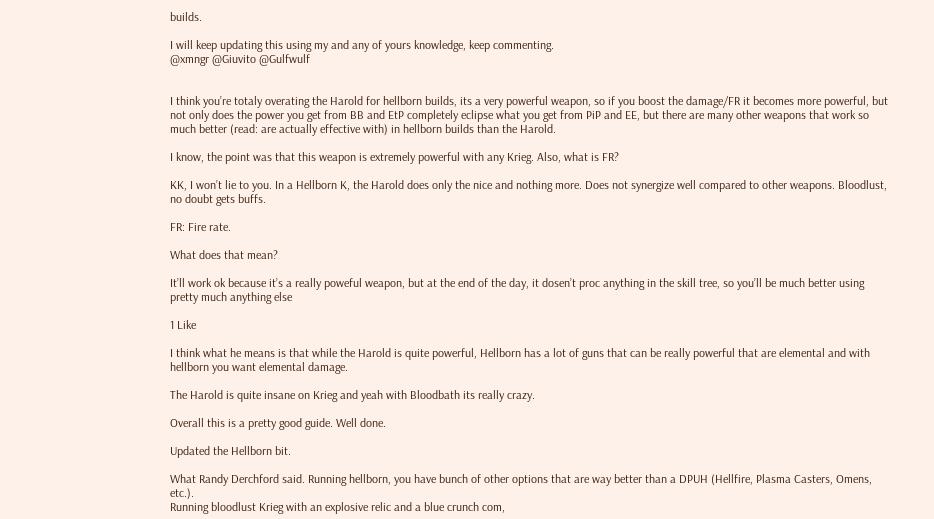builds.

I will keep updating this using my and any of yours knowledge, keep commenting.
@xmngr @Giuvito @Gulfwulf


I think you’re totaly overating the Harold for hellborn builds, its a very powerful weapon, so if you boost the damage/FR it becomes more powerful, but not only does the power you get from BB and EtP completely eclipse what you get from PiP and EE, but there are many other weapons that work so much better (read: are actually effective with) in hellborn builds than the Harold.

I know, the point was that this weapon is extremely powerful with any Krieg. Also, what is FR?

KK, I won’t lie to you. In a Hellborn K, the Harold does only the nice and nothing more. Does not synergize well compared to other weapons. Bloodlust, no doubt gets buffs.

FR: Fire rate.

What does that mean?

It’ll work ok because it’s a really poweful weapon, but at the end of the day, it dosen’t proc anything in the skill tree, so you’ll be much better using pretty much anything else

1 Like

I think what he means is that while the Harold is quite powerful, Hellborn has a lot of guns that can be really powerful that are elemental and with hellborn you want elemental damage.

The Harold is quite insane on Krieg and yeah with Bloodbath its really crazy.

Overall this is a pretty good guide. Well done.

Updated the Hellborn bit.

What Randy Derchford said. Running hellborn, you have bunch of other options that are way better than a DPUH (Hellfire, Plasma Casters, Omens, etc.).
Running bloodlust Krieg with an explosive relic and a blue crunch com,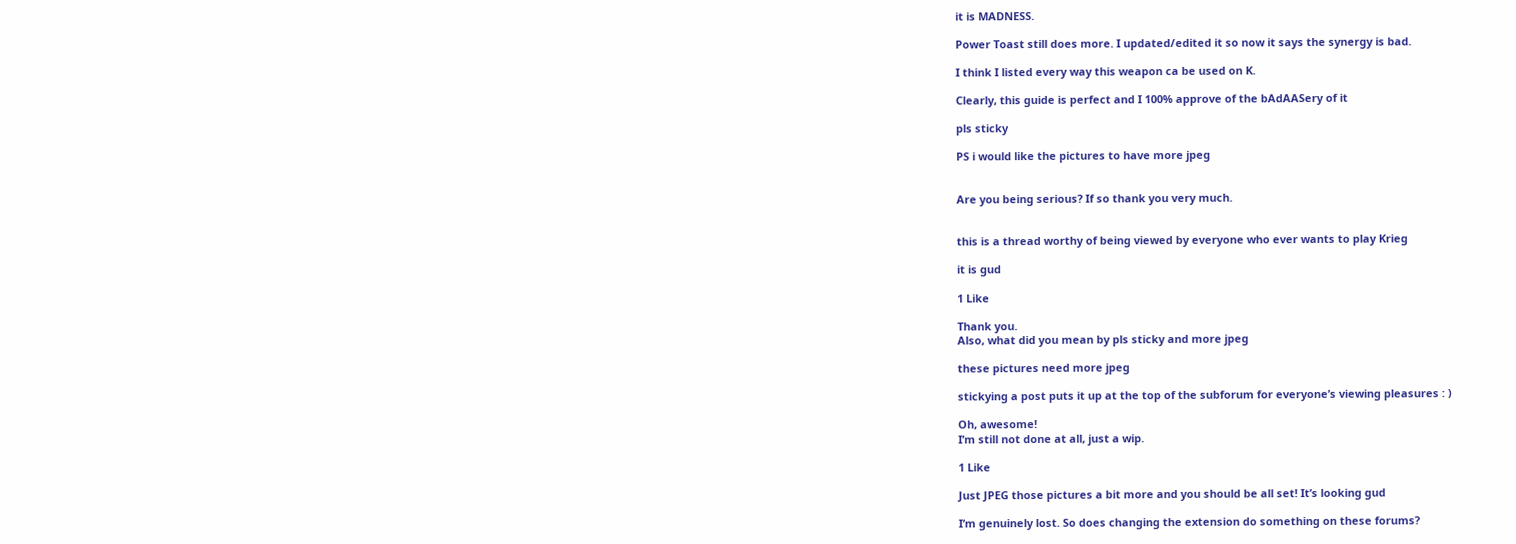it is MADNESS.

Power Toast still does more. I updated/edited it so now it says the synergy is bad.

I think I listed every way this weapon ca be used on K.

Clearly, this guide is perfect and I 100% approve of the bAdAASery of it

pls sticky

PS i would like the pictures to have more jpeg


Are you being serious? If so thank you very much.


this is a thread worthy of being viewed by everyone who ever wants to play Krieg

it is gud

1 Like

Thank you.
Also, what did you mean by pls sticky and more jpeg

these pictures need more jpeg

stickying a post puts it up at the top of the subforum for everyone’s viewing pleasures : )

Oh, awesome!
I’m still not done at all, just a wip.

1 Like

Just JPEG those pictures a bit more and you should be all set! It’s looking gud

I’m genuinely lost. So does changing the extension do something on these forums?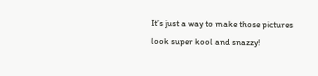It’s just a way to make those pictures look super kool and snazzy!